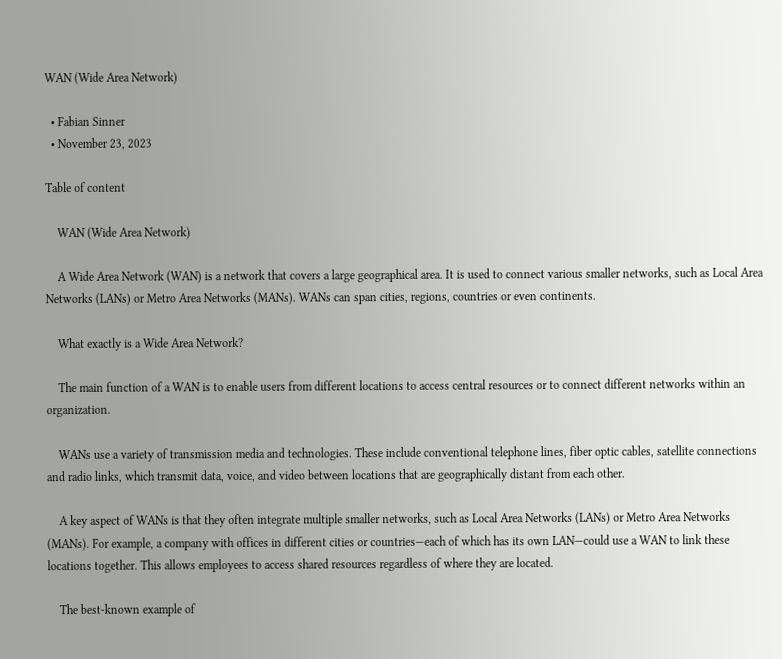WAN (Wide Area Network)

  • Fabian Sinner
  • November 23, 2023

Table of content

    WAN (Wide Area Network)

    A Wide Area Network (WAN) is a network that covers a large geographical area. It is used to connect various smaller networks, such as Local Area Networks (LANs) or Metro Area Networks (MANs). WANs can span cities, regions, countries or even continents.

    What exactly is a Wide Area Network?

    The main function of a WAN is to enable users from different locations to access central resources or to connect different networks within an organization.

    WANs use a variety of transmission media and technologies. These include conventional telephone lines, fiber optic cables, satellite connections and radio links, which transmit data, voice, and video between locations that are geographically distant from each other.

    A key aspect of WANs is that they often integrate multiple smaller networks, such as Local Area Networks (LANs) or Metro Area Networks (MANs). For example, a company with offices in different cities or countries—each of which has its own LAN—could use a WAN to link these locations together. This allows employees to access shared resources regardless of where they are located.

    The best-known example of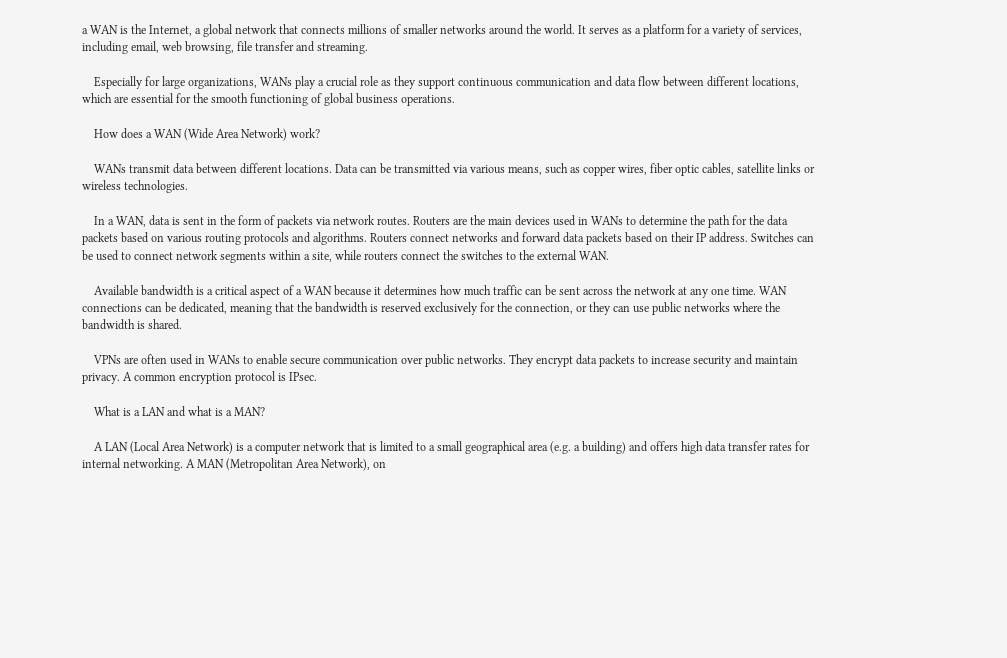a WAN is the Internet, a global network that connects millions of smaller networks around the world. It serves as a platform for a variety of services, including email, web browsing, file transfer and streaming.

    Especially for large organizations, WANs play a crucial role as they support continuous communication and data flow between different locations, which are essential for the smooth functioning of global business operations.

    How does a WAN (Wide Area Network) work?

    WANs transmit data between different locations. Data can be transmitted via various means, such as copper wires, fiber optic cables, satellite links or wireless technologies.

    In a WAN, data is sent in the form of packets via network routes. Routers are the main devices used in WANs to determine the path for the data packets based on various routing protocols and algorithms. Routers connect networks and forward data packets based on their IP address. Switches can be used to connect network segments within a site, while routers connect the switches to the external WAN.

    Available bandwidth is a critical aspect of a WAN because it determines how much traffic can be sent across the network at any one time. WAN connections can be dedicated, meaning that the bandwidth is reserved exclusively for the connection, or they can use public networks where the bandwidth is shared.

    VPNs are often used in WANs to enable secure communication over public networks. They encrypt data packets to increase security and maintain privacy. A common encryption protocol is IPsec.

    What is a LAN and what is a MAN?

    A LAN (Local Area Network) is a computer network that is limited to a small geographical area (e.g. a building) and offers high data transfer rates for internal networking. A MAN (Metropolitan Area Network), on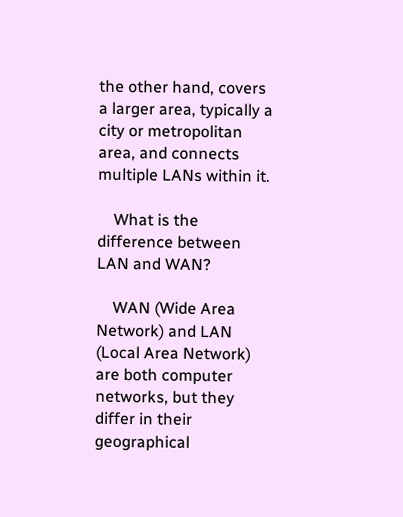the other hand, covers a larger area, typically a city or metropolitan area, and connects multiple LANs within it.

    What is the difference between LAN and WAN?

    WAN (Wide Area Network) and LAN (Local Area Network) are both computer networks, but they differ in their geographical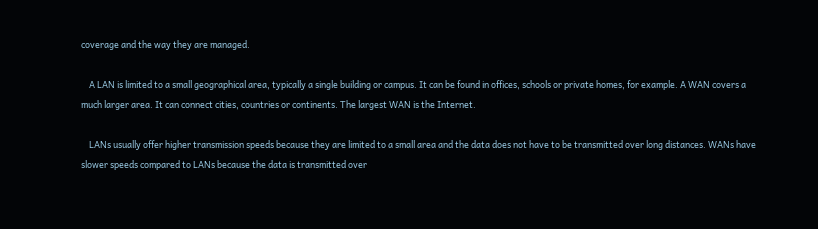coverage and the way they are managed.

    A LAN is limited to a small geographical area, typically a single building or campus. It can be found in offices, schools or private homes, for example. A WAN covers a much larger area. It can connect cities, countries or continents. The largest WAN is the Internet.

    LANs usually offer higher transmission speeds because they are limited to a small area and the data does not have to be transmitted over long distances. WANs have slower speeds compared to LANs because the data is transmitted over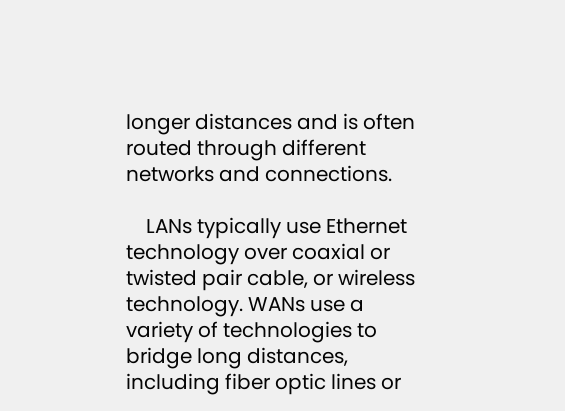longer distances and is often routed through different networks and connections.

    LANs typically use Ethernet technology over coaxial or twisted pair cable, or wireless technology. WANs use a variety of technologies to bridge long distances, including fiber optic lines or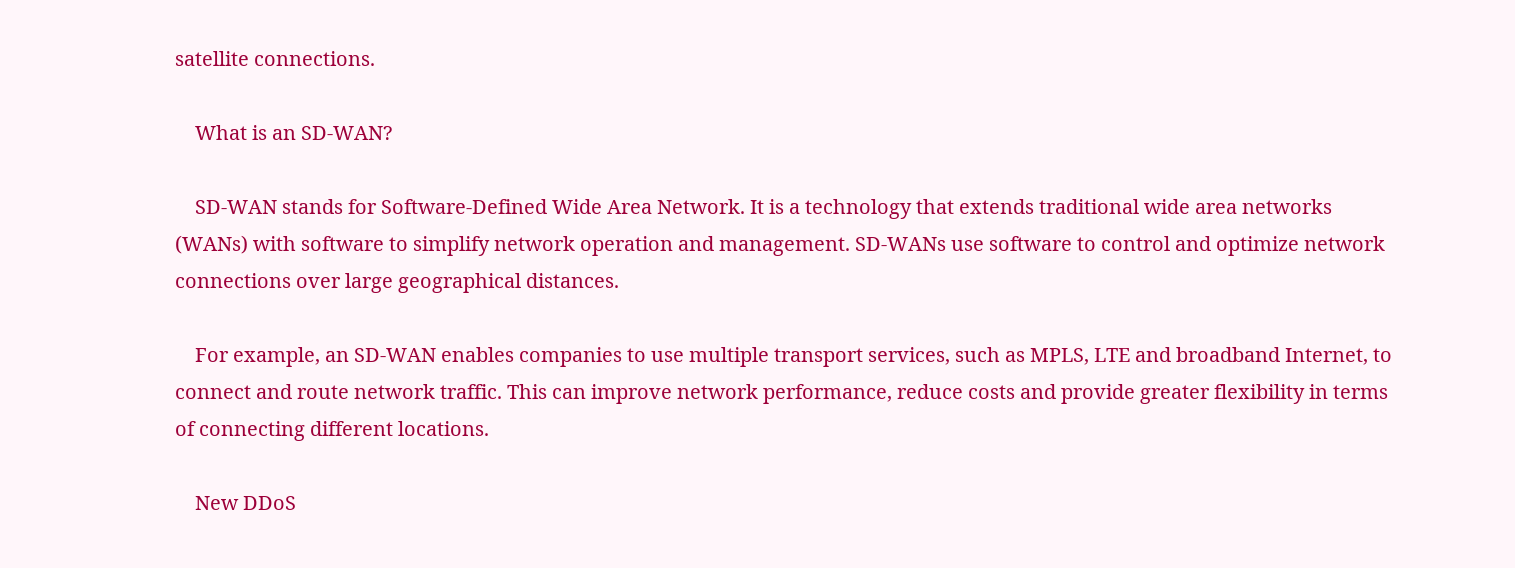satellite connections.

    What is an SD-WAN?

    SD-WAN stands for Software-Defined Wide Area Network. It is a technology that extends traditional wide area networks (WANs) with software to simplify network operation and management. SD-WANs use software to control and optimize network connections over large geographical distances.

    For example, an SD-WAN enables companies to use multiple transport services, such as MPLS, LTE and broadband Internet, to connect and route network traffic. This can improve network performance, reduce costs and provide greater flexibility in terms of connecting different locations.

    New DDoS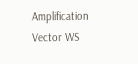Amplification Vector WS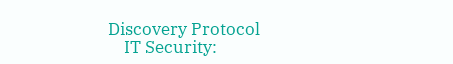Discovery Protocol
    IT Security: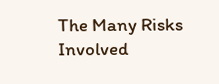The Many Risks Involved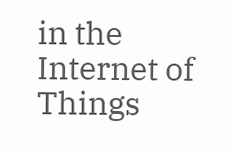in the Internet of Things